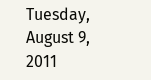Tuesday, August 9, 2011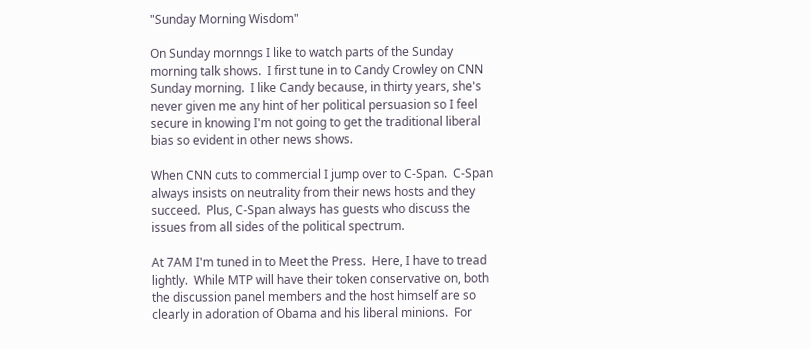"Sunday Morning Wisdom"

On Sunday mornngs I like to watch parts of the Sunday morning talk shows.  I first tune in to Candy Crowley on CNN Sunday morning.  I like Candy because, in thirty years, she's never given me any hint of her political persuasion so I feel secure in knowing I'm not going to get the traditional liberal bias so evident in other news shows.

When CNN cuts to commercial I jump over to C-Span.  C-Span always insists on neutrality from their news hosts and they succeed.  Plus, C-Span always has guests who discuss the issues from all sides of the political spectrum.

At 7AM I'm tuned in to Meet the Press.  Here, I have to tread lightly.  While MTP will have their token conservative on, both the discussion panel members and the host himself are so clearly in adoration of Obama and his liberal minions.  For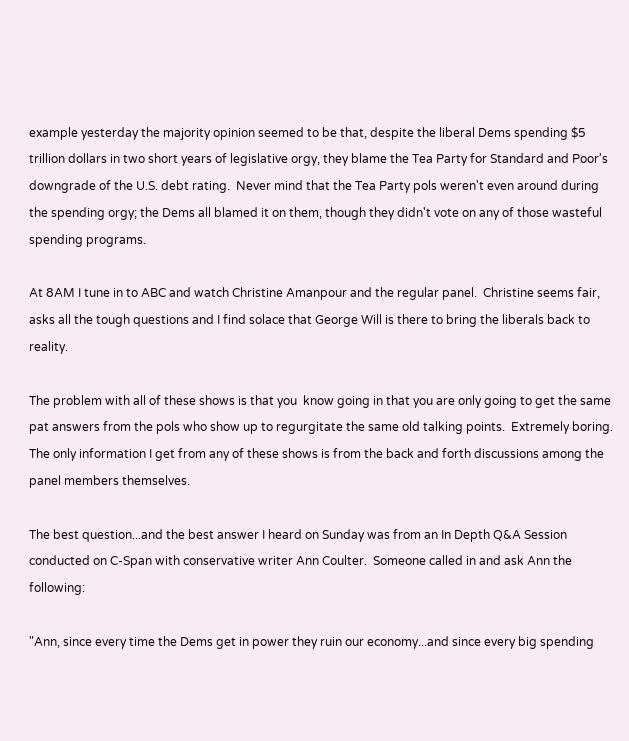example yesterday the majority opinion seemed to be that, despite the liberal Dems spending $5 trillion dollars in two short years of legislative orgy, they blame the Tea Party for Standard and Poor's downgrade of the U.S. debt rating.  Never mind that the Tea Party pols weren't even around during the spending orgy; the Dems all blamed it on them, though they didn't vote on any of those wasteful spending programs.

At 8AM I tune in to ABC and watch Christine Amanpour and the regular panel.  Christine seems fair, asks all the tough questions and I find solace that George Will is there to bring the liberals back to reality.

The problem with all of these shows is that you  know going in that you are only going to get the same pat answers from the pols who show up to regurgitate the same old talking points.  Extremely boring.  The only information I get from any of these shows is from the back and forth discussions among the panel members themselves.

The best question...and the best answer I heard on Sunday was from an In Depth Q&A Session conducted on C-Span with conservative writer Ann Coulter.  Someone called in and ask Ann the following:

"Ann, since every time the Dems get in power they ruin our economy...and since every big spending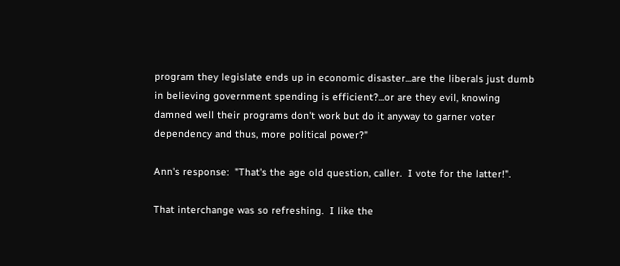program they legislate ends up in economic disaster...are the liberals just dumb in believing government spending is efficient?...or are they evil, knowing damned well their programs don't work but do it anyway to garner voter dependency and thus, more political power?"

Ann's response:  "That's the age old question, caller.  I vote for the latter!".

That interchange was so refreshing.  I like the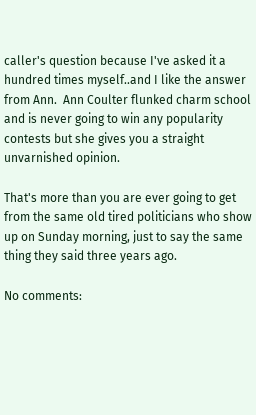caller's question because I've asked it a hundred times myself..and I like the answer from Ann.  Ann Coulter flunked charm school and is never going to win any popularity contests but she gives you a straight unvarnished opinion.

That's more than you are ever going to get from the same old tired politicians who show up on Sunday morning, just to say the same thing they said three years ago.

No comments: